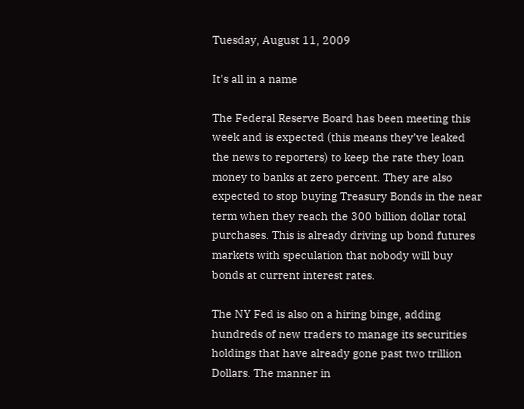Tuesday, August 11, 2009

It's all in a name

The Federal Reserve Board has been meeting this week and is expected (this means they’ve leaked the news to reporters) to keep the rate they loan money to banks at zero percent. They are also expected to stop buying Treasury Bonds in the near term when they reach the 300 billion dollar total purchases. This is already driving up bond futures markets with speculation that nobody will buy bonds at current interest rates.

The NY Fed is also on a hiring binge, adding hundreds of new traders to manage its securities holdings that have already gone past two trillion Dollars. The manner in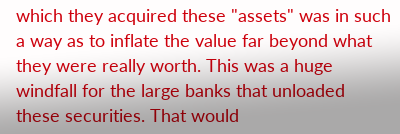which they acquired these "assets" was in such a way as to inflate the value far beyond what they were really worth. This was a huge windfall for the large banks that unloaded these securities. That would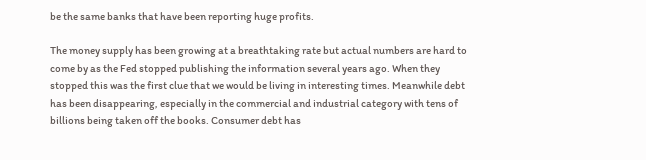be the same banks that have been reporting huge profits.

The money supply has been growing at a breathtaking rate but actual numbers are hard to come by as the Fed stopped publishing the information several years ago. When they stopped this was the first clue that we would be living in interesting times. Meanwhile debt has been disappearing, especially in the commercial and industrial category with tens of billions being taken off the books. Consumer debt has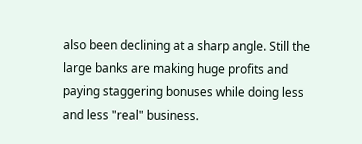also been declining at a sharp angle. Still the large banks are making huge profits and paying staggering bonuses while doing less and less "real" business.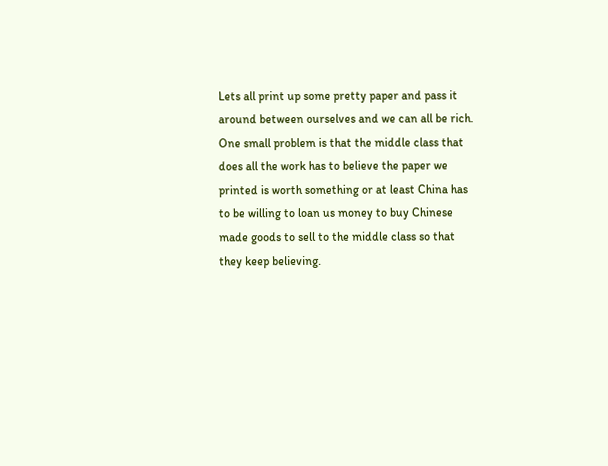Lets all print up some pretty paper and pass it around between ourselves and we can all be rich. One small problem is that the middle class that does all the work has to believe the paper we printed is worth something or at least China has to be willing to loan us money to buy Chinese made goods to sell to the middle class so that they keep believing.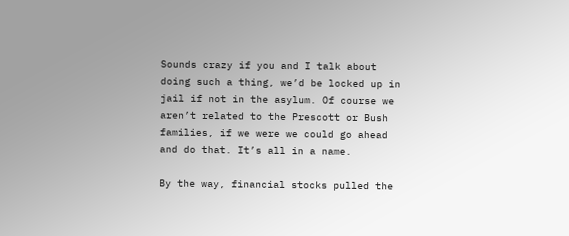Sounds crazy if you and I talk about doing such a thing, we’d be locked up in jail if not in the asylum. Of course we aren’t related to the Prescott or Bush families, if we were we could go ahead and do that. It’s all in a name.

By the way, financial stocks pulled the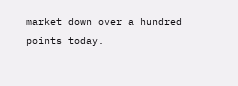market down over a hundred points today.